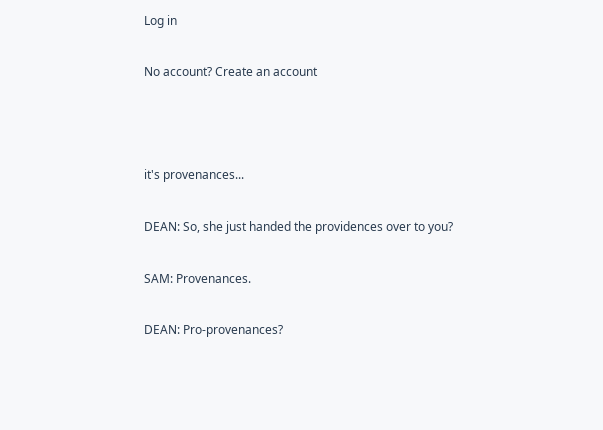Log in

No account? Create an account



it's provenances...

DEAN: So, she just handed the providences over to you?

SAM: Provenances.

DEAN: Pro-provenances?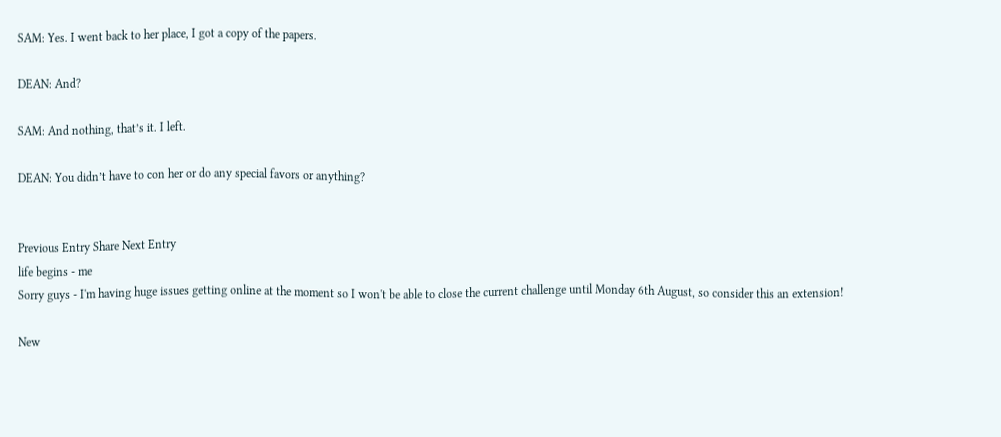SAM: Yes. I went back to her place, I got a copy of the papers.

DEAN: And?

SAM: And nothing, that’s it. I left.

DEAN: You didn’t have to con her or do any special favors or anything?


Previous Entry Share Next Entry
life begins - me
Sorry guys - I'm having huge issues getting online at the moment so I won't be able to close the current challenge until Monday 6th August, so consider this an extension!

New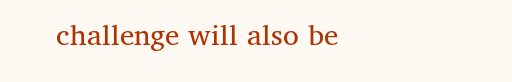challenge will also be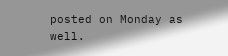posted on Monday as well.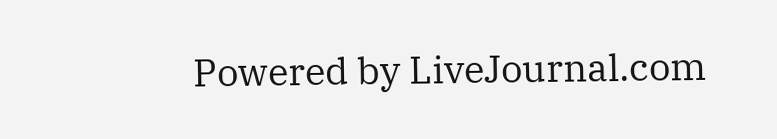Powered by LiveJournal.com